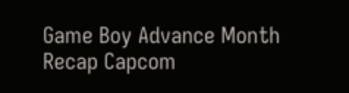Game Boy Advance Month Recap Capcom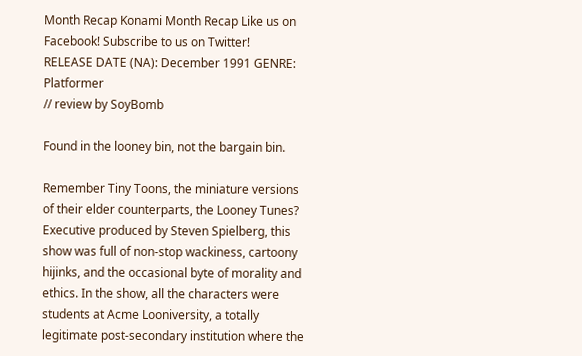Month Recap Konami Month Recap Like us on Facebook! Subscribe to us on Twitter!
RELEASE DATE (NA): December 1991 GENRE: Platformer
// review by SoyBomb

Found in the looney bin, not the bargain bin.

Remember Tiny Toons, the miniature versions of their elder counterparts, the Looney Tunes? Executive produced by Steven Spielberg, this show was full of non-stop wackiness, cartoony hijinks, and the occasional byte of morality and ethics. In the show, all the characters were students at Acme Looniversity, a totally legitimate post-secondary institution where the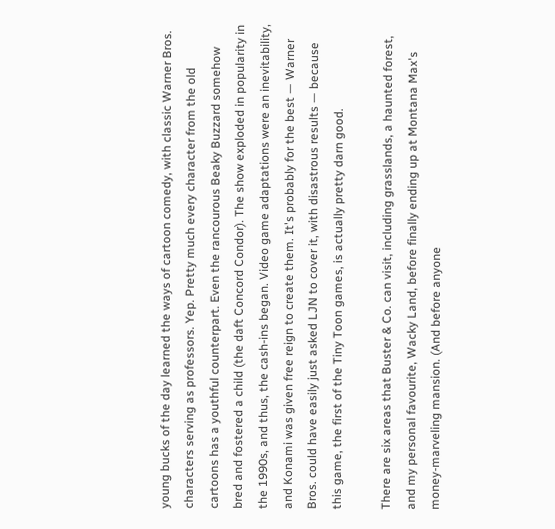young bucks of the day learned the ways of cartoon comedy, with classic Warner Bros. characters serving as professors. Yep. Pretty much every character from the old cartoons has a youthful counterpart. Even the rancourous Beaky Buzzard somehow bred and fostered a child (the daft Concord Condor). The show exploded in popularity in the 1990s, and thus, the cash-ins began. Video game adaptations were an inevitability, and Konami was given free reign to create them. It's probably for the best — Warner Bros. could have easily just asked LJN to cover it, with disastrous results — because this game, the first of the Tiny Toon games, is actually pretty darn good.

There are six areas that Buster & Co. can visit, including grasslands, a haunted forest, and my personal favourite, Wacky Land, before finally ending up at Montana Max's money-marveling mansion. (And before anyone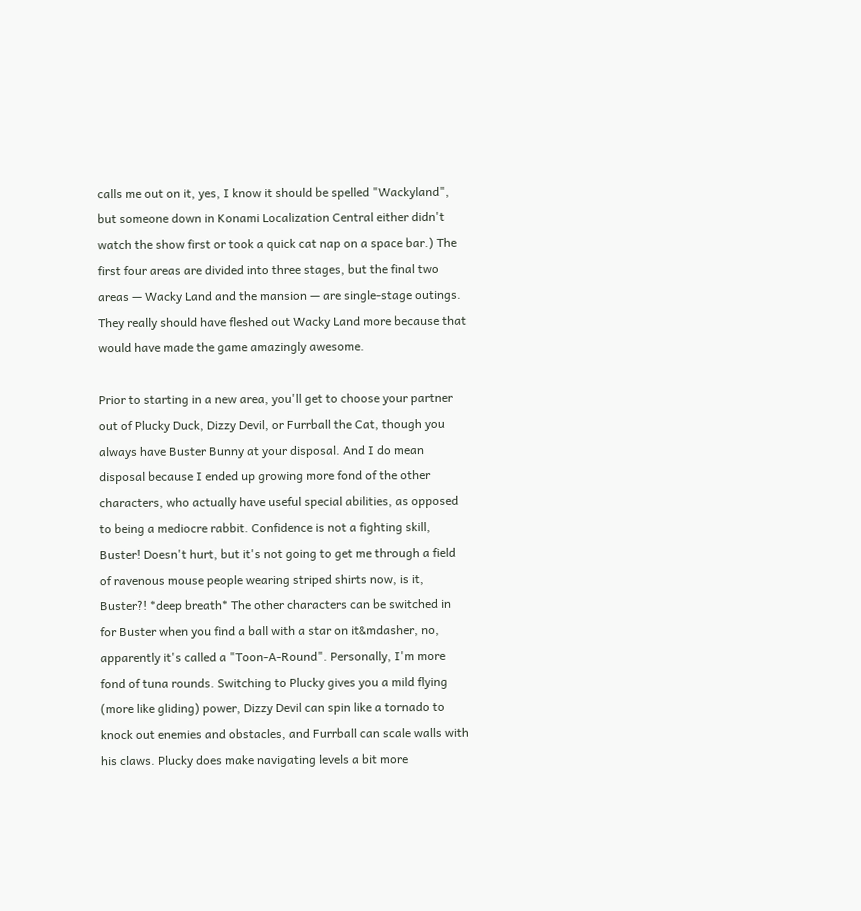calls me out on it, yes, I know it should be spelled "Wackyland", but someone down in Konami Localization Central either didn't watch the show first or took a quick cat nap on a space bar.) The first four areas are divided into three stages, but the final two areas — Wacky Land and the mansion — are single-stage outings. They really should have fleshed out Wacky Land more because that would have made the game amazingly awesome.

Prior to starting in a new area, you'll get to choose your partner out of Plucky Duck, Dizzy Devil, or Furrball the Cat, though you always have Buster Bunny at your disposal. And I do mean disposal because I ended up growing more fond of the other characters, who actually have useful special abilities, as opposed to being a mediocre rabbit. Confidence is not a fighting skill, Buster! Doesn't hurt, but it's not going to get me through a field of ravenous mouse people wearing striped shirts now, is it, Buster?! *deep breath* The other characters can be switched in for Buster when you find a ball with a star on it&mdasher, no, apparently it's called a "Toon-A-Round". Personally, I'm more fond of tuna rounds. Switching to Plucky gives you a mild flying (more like gliding) power, Dizzy Devil can spin like a tornado to knock out enemies and obstacles, and Furrball can scale walls with his claws. Plucky does make navigating levels a bit more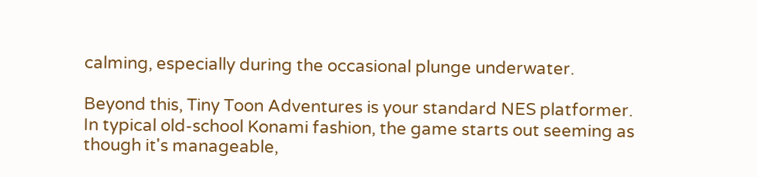calming, especially during the occasional plunge underwater.

Beyond this, Tiny Toon Adventures is your standard NES platformer. In typical old-school Konami fashion, the game starts out seeming as though it's manageable,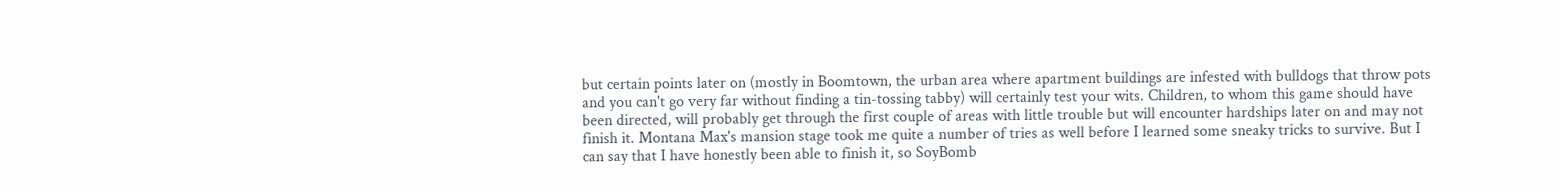but certain points later on (mostly in Boomtown, the urban area where apartment buildings are infested with bulldogs that throw pots and you can't go very far without finding a tin-tossing tabby) will certainly test your wits. Children, to whom this game should have been directed, will probably get through the first couple of areas with little trouble but will encounter hardships later on and may not finish it. Montana Max's mansion stage took me quite a number of tries as well before I learned some sneaky tricks to survive. But I can say that I have honestly been able to finish it, so SoyBomb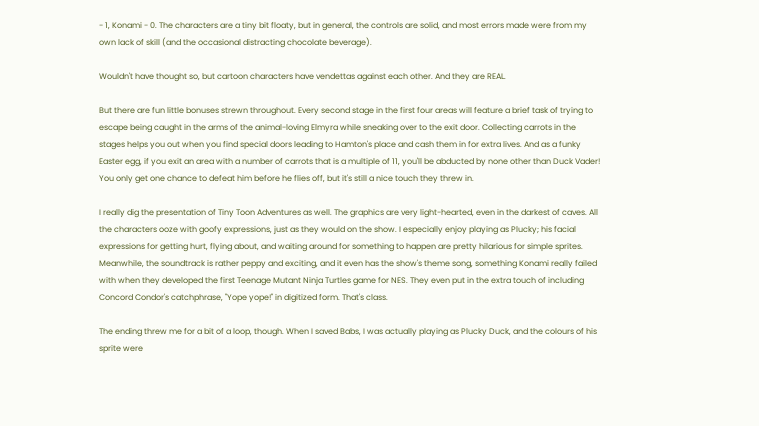- 1, Konami - 0. The characters are a tiny bit floaty, but in general, the controls are solid, and most errors made were from my own lack of skill (and the occasional distracting chocolate beverage).

Wouldn't have thought so, but cartoon characters have vendettas against each other. And they are REAL.

But there are fun little bonuses strewn throughout. Every second stage in the first four areas will feature a brief task of trying to escape being caught in the arms of the animal-loving Elmyra while sneaking over to the exit door. Collecting carrots in the stages helps you out when you find special doors leading to Hamton's place and cash them in for extra lives. And as a funky Easter egg, if you exit an area with a number of carrots that is a multiple of 11, you'll be abducted by none other than Duck Vader! You only get one chance to defeat him before he flies off, but it's still a nice touch they threw in.

I really dig the presentation of Tiny Toon Adventures as well. The graphics are very light-hearted, even in the darkest of caves. All the characters ooze with goofy expressions, just as they would on the show. I especially enjoy playing as Plucky; his facial expressions for getting hurt, flying about, and waiting around for something to happen are pretty hilarious for simple sprites. Meanwhile, the soundtrack is rather peppy and exciting, and it even has the show's theme song, something Konami really failed with when they developed the first Teenage Mutant Ninja Turtles game for NES. They even put in the extra touch of including Concord Condor's catchphrase, "Yope yope!" in digitized form. That's class.

The ending threw me for a bit of a loop, though. When I saved Babs, I was actually playing as Plucky Duck, and the colours of his sprite were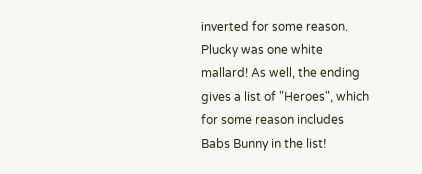inverted for some reason. Plucky was one white mallard! As well, the ending gives a list of "Heroes", which for some reason includes Babs Bunny in the list!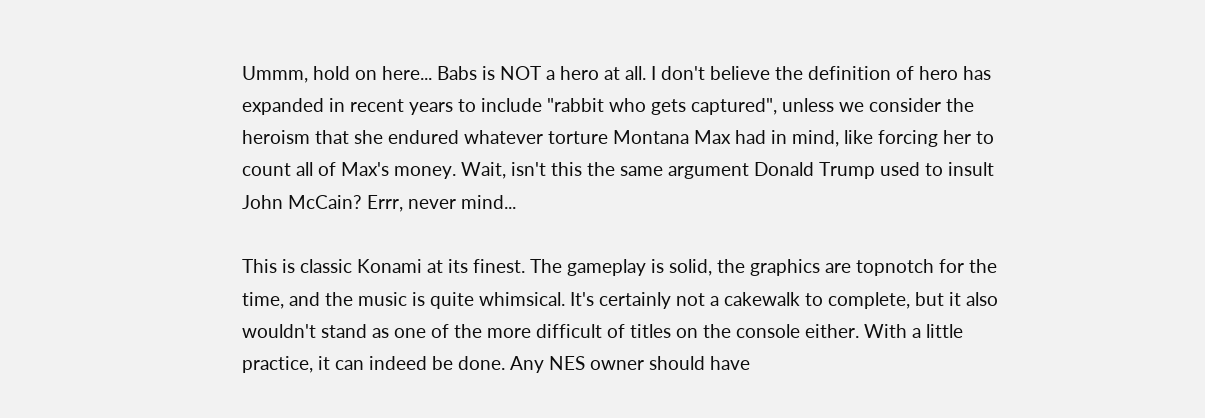Ummm, hold on here... Babs is NOT a hero at all. I don't believe the definition of hero has expanded in recent years to include "rabbit who gets captured", unless we consider the heroism that she endured whatever torture Montana Max had in mind, like forcing her to count all of Max's money. Wait, isn't this the same argument Donald Trump used to insult John McCain? Errr, never mind...

This is classic Konami at its finest. The gameplay is solid, the graphics are topnotch for the time, and the music is quite whimsical. It's certainly not a cakewalk to complete, but it also wouldn't stand as one of the more difficult of titles on the console either. With a little practice, it can indeed be done. Any NES owner should have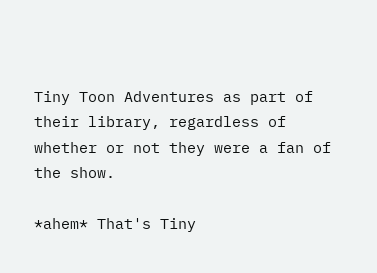Tiny Toon Adventures as part of their library, regardless of whether or not they were a fan of the show.

*ahem* That's Tiny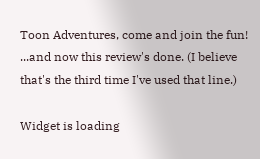Toon Adventures, come and join the fun! ...and now this review's done. (I believe that's the third time I've used that line.)

Widget is loading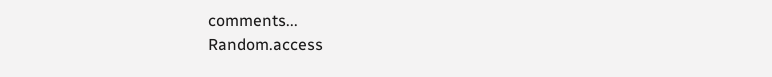comments...
Random.access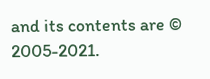and its contents are © 2005-2021.